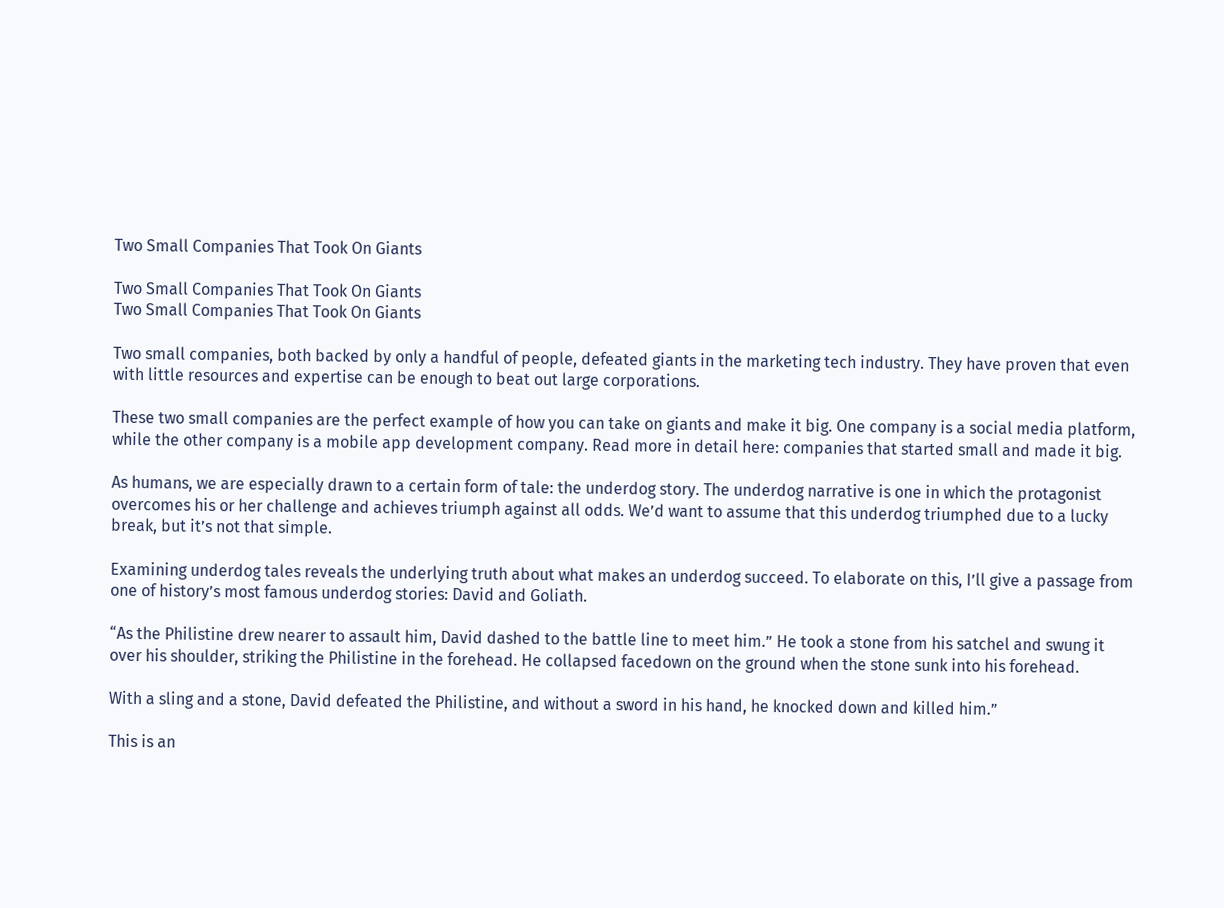Two Small Companies That Took On Giants

Two Small Companies That Took On Giants
Two Small Companies That Took On Giants

Two small companies, both backed by only a handful of people, defeated giants in the marketing tech industry. They have proven that even with little resources and expertise can be enough to beat out large corporations.

These two small companies are the perfect example of how you can take on giants and make it big. One company is a social media platform, while the other company is a mobile app development company. Read more in detail here: companies that started small and made it big.

As humans, we are especially drawn to a certain form of tale: the underdog story. The underdog narrative is one in which the protagonist overcomes his or her challenge and achieves triumph against all odds. We’d want to assume that this underdog triumphed due to a lucky break, but it’s not that simple.

Examining underdog tales reveals the underlying truth about what makes an underdog succeed. To elaborate on this, I’ll give a passage from one of history’s most famous underdog stories: David and Goliath.

“As the Philistine drew nearer to assault him, David dashed to the battle line to meet him.” He took a stone from his satchel and swung it over his shoulder, striking the Philistine in the forehead. He collapsed facedown on the ground when the stone sunk into his forehead.

With a sling and a stone, David defeated the Philistine, and without a sword in his hand, he knocked down and killed him.”

This is an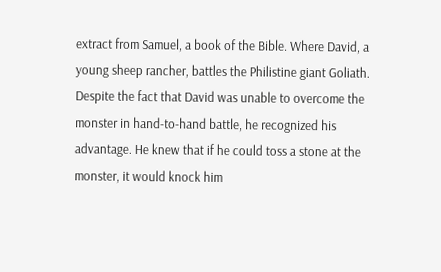extract from Samuel, a book of the Bible. Where David, a young sheep rancher, battles the Philistine giant Goliath. Despite the fact that David was unable to overcome the monster in hand-to-hand battle, he recognized his advantage. He knew that if he could toss a stone at the monster, it would knock him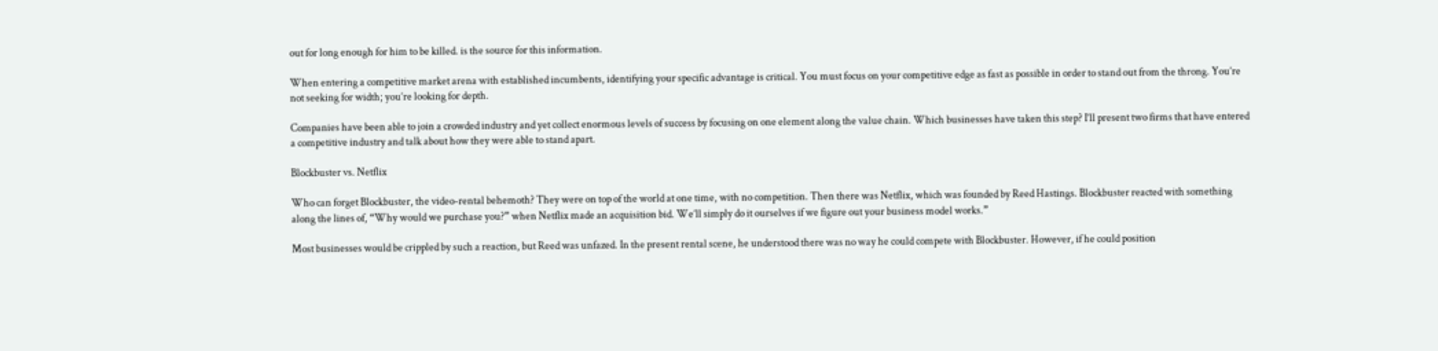out for long enough for him to be killed. is the source for this information.

When entering a competitive market arena with established incumbents, identifying your specific advantage is critical. You must focus on your competitive edge as fast as possible in order to stand out from the throng. You’re not seeking for width; you’re looking for depth.

Companies have been able to join a crowded industry and yet collect enormous levels of success by focusing on one element along the value chain. Which businesses have taken this step? I’ll present two firms that have entered a competitive industry and talk about how they were able to stand apart.

Blockbuster vs. Netflix

Who can forget Blockbuster, the video-rental behemoth? They were on top of the world at one time, with no competition. Then there was Netflix, which was founded by Reed Hastings. Blockbuster reacted with something along the lines of, “Why would we purchase you?” when Netflix made an acquisition bid. We’ll simply do it ourselves if we figure out your business model works.”

Most businesses would be crippled by such a reaction, but Reed was unfazed. In the present rental scene, he understood there was no way he could compete with Blockbuster. However, if he could position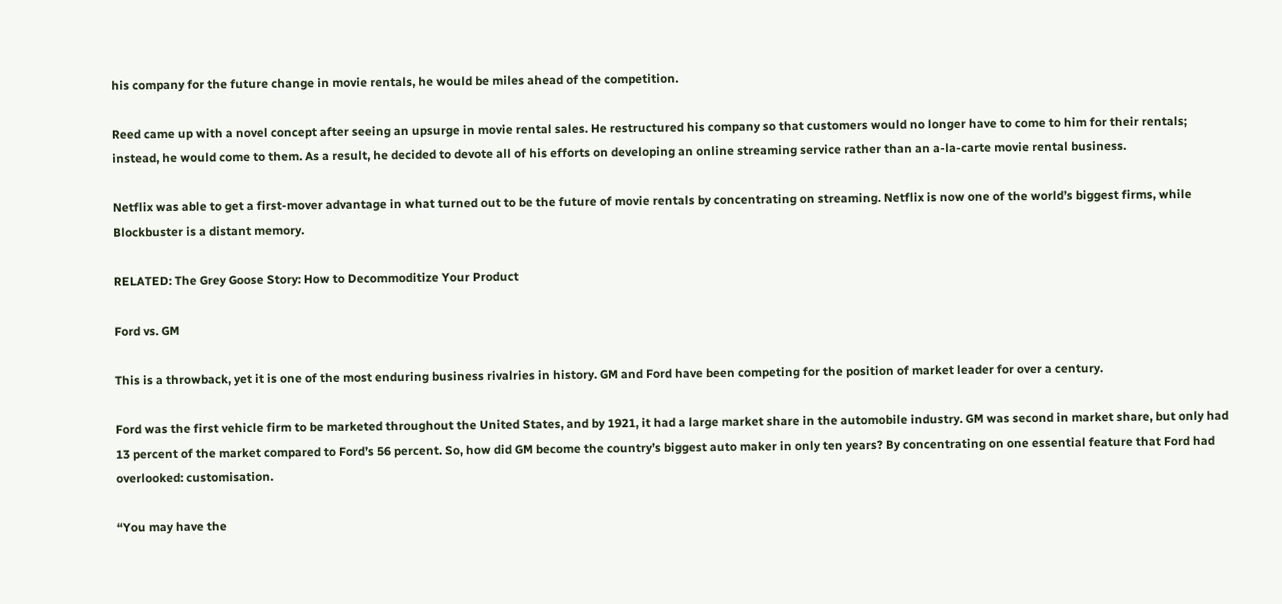his company for the future change in movie rentals, he would be miles ahead of the competition.

Reed came up with a novel concept after seeing an upsurge in movie rental sales. He restructured his company so that customers would no longer have to come to him for their rentals; instead, he would come to them. As a result, he decided to devote all of his efforts on developing an online streaming service rather than an a-la-carte movie rental business.

Netflix was able to get a first-mover advantage in what turned out to be the future of movie rentals by concentrating on streaming. Netflix is now one of the world’s biggest firms, while Blockbuster is a distant memory.

RELATED: The Grey Goose Story: How to Decommoditize Your Product

Ford vs. GM

This is a throwback, yet it is one of the most enduring business rivalries in history. GM and Ford have been competing for the position of market leader for over a century.

Ford was the first vehicle firm to be marketed throughout the United States, and by 1921, it had a large market share in the automobile industry. GM was second in market share, but only had 13 percent of the market compared to Ford’s 56 percent. So, how did GM become the country’s biggest auto maker in only ten years? By concentrating on one essential feature that Ford had overlooked: customisation.

“You may have the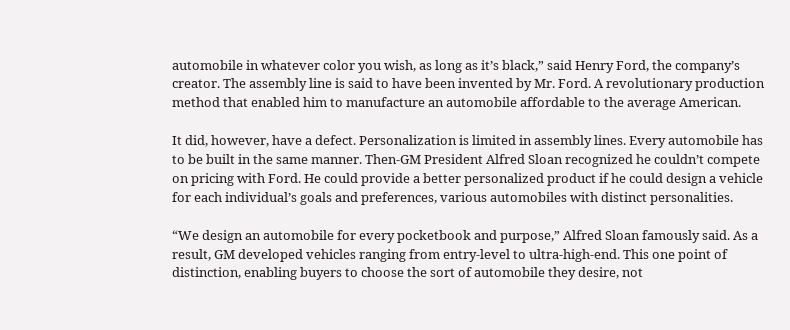automobile in whatever color you wish, as long as it’s black,” said Henry Ford, the company’s creator. The assembly line is said to have been invented by Mr. Ford. A revolutionary production method that enabled him to manufacture an automobile affordable to the average American.

It did, however, have a defect. Personalization is limited in assembly lines. Every automobile has to be built in the same manner. Then-GM President Alfred Sloan recognized he couldn’t compete on pricing with Ford. He could provide a better personalized product if he could design a vehicle for each individual’s goals and preferences, various automobiles with distinct personalities.

“We design an automobile for every pocketbook and purpose,” Alfred Sloan famously said. As a result, GM developed vehicles ranging from entry-level to ultra-high-end. This one point of distinction, enabling buyers to choose the sort of automobile they desire, not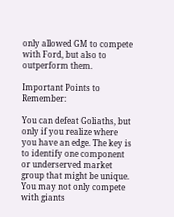only allowed GM to compete with Ford, but also to outperform them.

Important Points to Remember:

You can defeat Goliaths, but only if you realize where you have an edge. The key is to identify one component or underserved market group that might be unique. You may not only compete with giants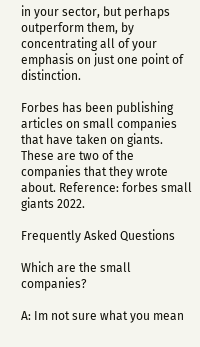in your sector, but perhaps outperform them, by concentrating all of your emphasis on just one point of distinction.

Forbes has been publishing articles on small companies that have taken on giants. These are two of the companies that they wrote about. Reference: forbes small giants 2022.

Frequently Asked Questions

Which are the small companies?

A: Im not sure what you mean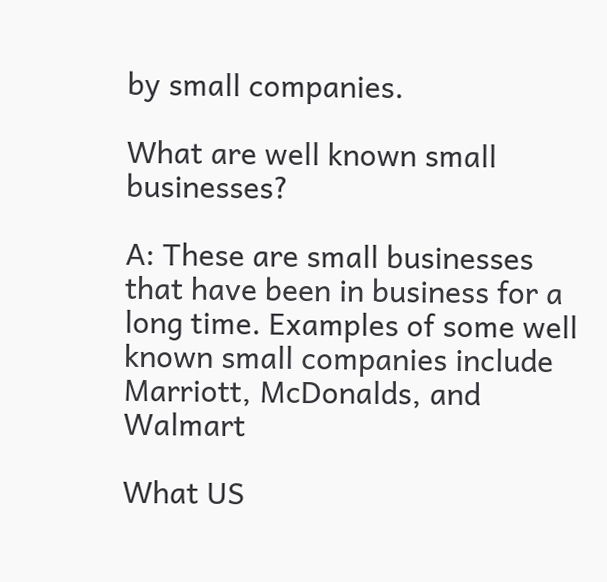by small companies.

What are well known small businesses?

A: These are small businesses that have been in business for a long time. Examples of some well known small companies include Marriott, McDonalds, and Walmart

What US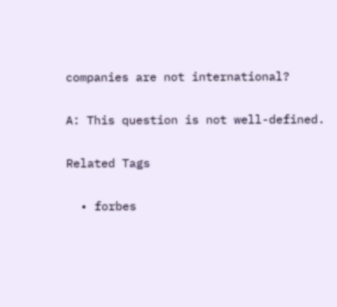companies are not international?

A: This question is not well-defined.

Related Tags

  • forbes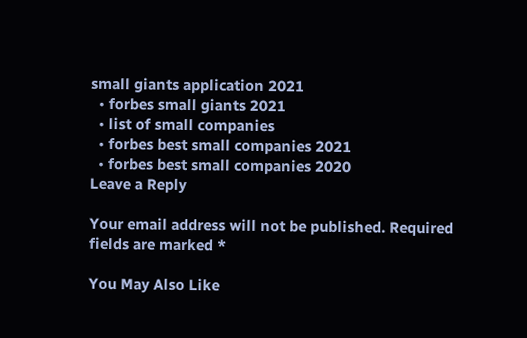small giants application 2021
  • forbes small giants 2021
  • list of small companies
  • forbes best small companies 2021
  • forbes best small companies 2020
Leave a Reply

Your email address will not be published. Required fields are marked *

You May Also Like